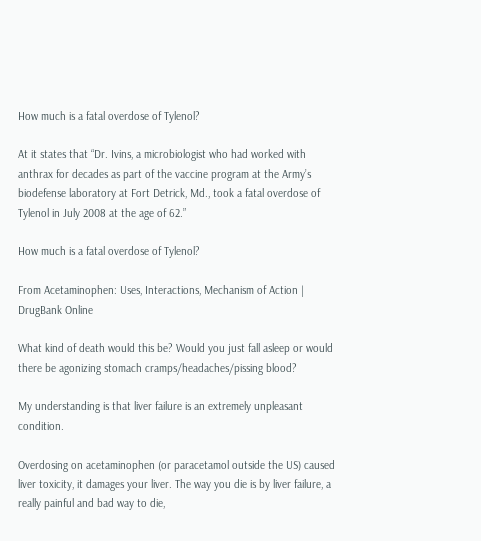How much is a fatal overdose of Tylenol?

At it states that “Dr. Ivins, a microbiologist who had worked with anthrax for decades as part of the vaccine program at the Army’s biodefense laboratory at Fort Detrick, Md., took a fatal overdose of Tylenol in July 2008 at the age of 62.”

How much is a fatal overdose of Tylenol?

From Acetaminophen: Uses, Interactions, Mechanism of Action | DrugBank Online

What kind of death would this be? Would you just fall asleep or would there be agonizing stomach cramps/headaches/pissing blood?

My understanding is that liver failure is an extremely unpleasant condition.

Overdosing on acetaminophen (or paracetamol outside the US) caused liver toxicity, it damages your liver. The way you die is by liver failure, a really painful and bad way to die,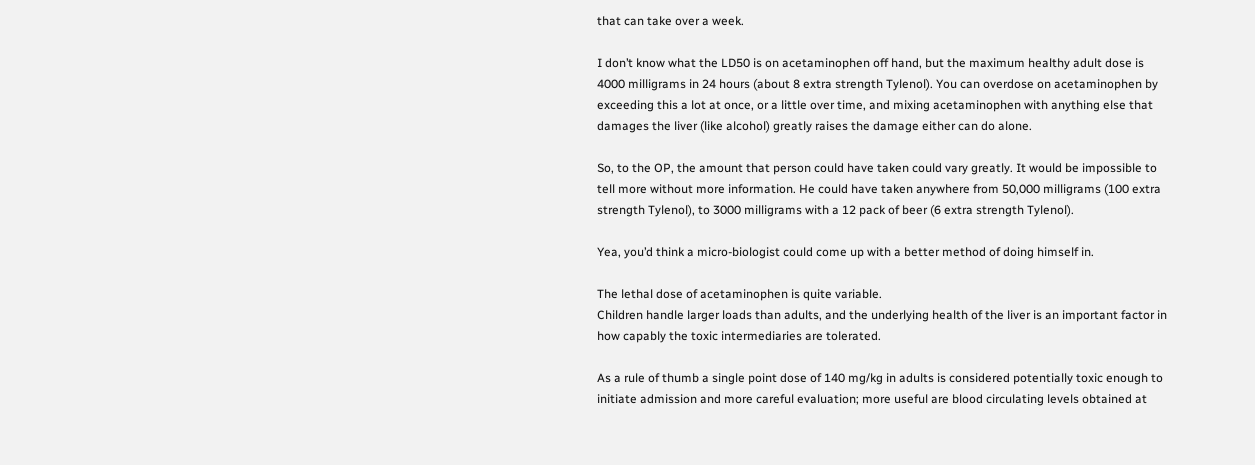that can take over a week.

I don’t know what the LD50 is on acetaminophen off hand, but the maximum healthy adult dose is 4000 milligrams in 24 hours (about 8 extra strength Tylenol). You can overdose on acetaminophen by exceeding this a lot at once, or a little over time, and mixing acetaminophen with anything else that damages the liver (like alcohol) greatly raises the damage either can do alone.

So, to the OP, the amount that person could have taken could vary greatly. It would be impossible to tell more without more information. He could have taken anywhere from 50,000 milligrams (100 extra strength Tylenol), to 3000 milligrams with a 12 pack of beer (6 extra strength Tylenol).

Yea, you’d think a micro-biologist could come up with a better method of doing himself in.

The lethal dose of acetaminophen is quite variable.
Children handle larger loads than adults, and the underlying health of the liver is an important factor in how capably the toxic intermediaries are tolerated.

As a rule of thumb a single point dose of 140 mg/kg in adults is considered potentially toxic enough to initiate admission and more careful evaluation; more useful are blood circulating levels obtained at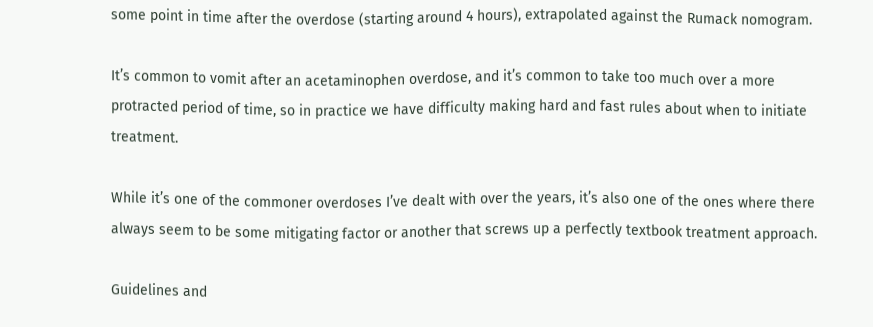some point in time after the overdose (starting around 4 hours), extrapolated against the Rumack nomogram.

It’s common to vomit after an acetaminophen overdose, and it’s common to take too much over a more protracted period of time, so in practice we have difficulty making hard and fast rules about when to initiate treatment.

While it’s one of the commoner overdoses I’ve dealt with over the years, it’s also one of the ones where there always seem to be some mitigating factor or another that screws up a perfectly textbook treatment approach.

Guidelines and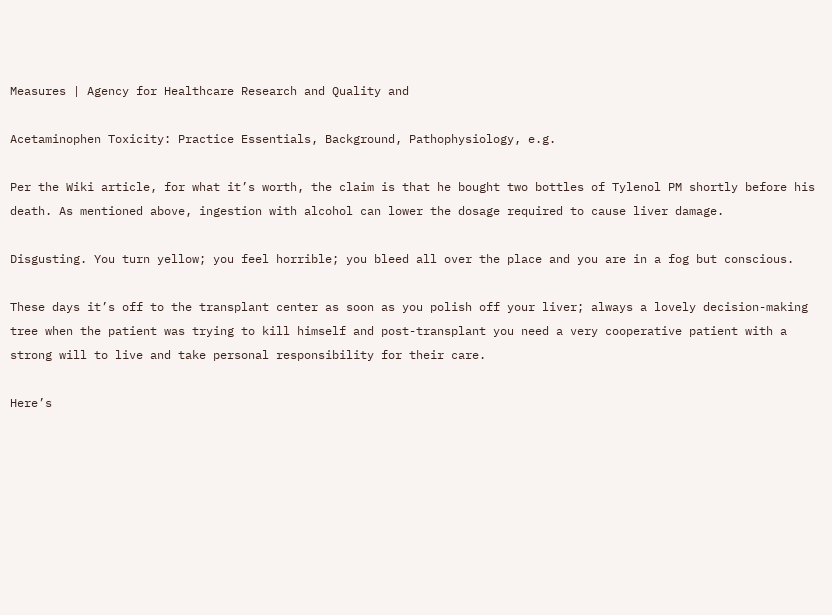Measures | Agency for Healthcare Research and Quality and

Acetaminophen Toxicity: Practice Essentials, Background, Pathophysiology, e.g.

Per the Wiki article, for what it’s worth, the claim is that he bought two bottles of Tylenol PM shortly before his death. As mentioned above, ingestion with alcohol can lower the dosage required to cause liver damage.

Disgusting. You turn yellow; you feel horrible; you bleed all over the place and you are in a fog but conscious.

These days it’s off to the transplant center as soon as you polish off your liver; always a lovely decision-making tree when the patient was trying to kill himself and post-transplant you need a very cooperative patient with a strong will to live and take personal responsibility for their care.

Here’s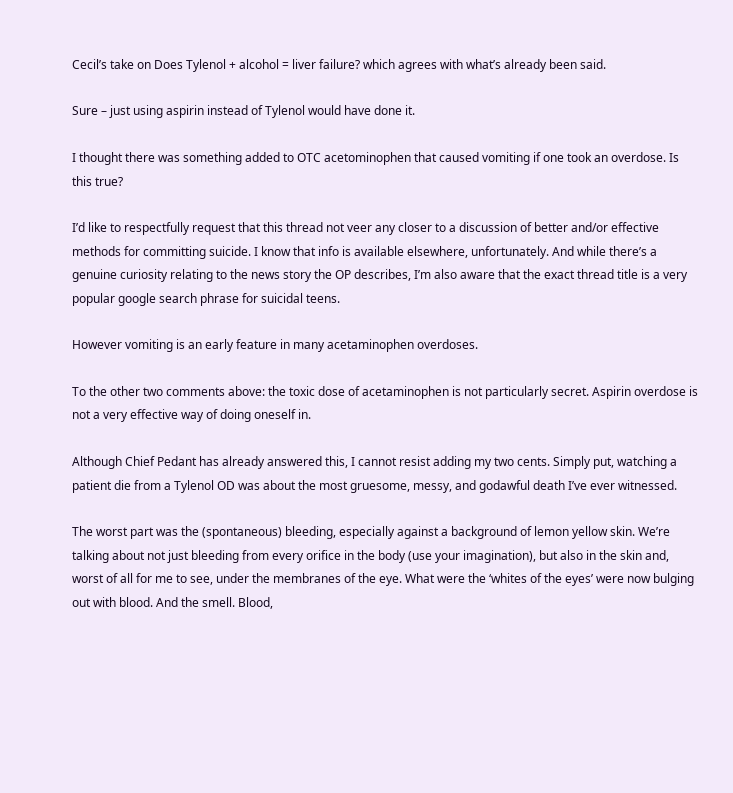Cecil’s take on Does Tylenol + alcohol = liver failure? which agrees with what’s already been said.

Sure – just using aspirin instead of Tylenol would have done it.

I thought there was something added to OTC acetominophen that caused vomiting if one took an overdose. Is this true?

I’d like to respectfully request that this thread not veer any closer to a discussion of better and/or effective methods for committing suicide. I know that info is available elsewhere, unfortunately. And while there’s a genuine curiosity relating to the news story the OP describes, I’m also aware that the exact thread title is a very popular google search phrase for suicidal teens.

However vomiting is an early feature in many acetaminophen overdoses.

To the other two comments above: the toxic dose of acetaminophen is not particularly secret. Aspirin overdose is not a very effective way of doing oneself in.

Although Chief Pedant has already answered this, I cannot resist adding my two cents. Simply put, watching a patient die from a Tylenol OD was about the most gruesome, messy, and godawful death I’ve ever witnessed.

The worst part was the (spontaneous) bleeding, especially against a background of lemon yellow skin. We’re talking about not just bleeding from every orifice in the body (use your imagination), but also in the skin and, worst of all for me to see, under the membranes of the eye. What were the ‘whites of the eyes’ were now bulging out with blood. And the smell. Blood,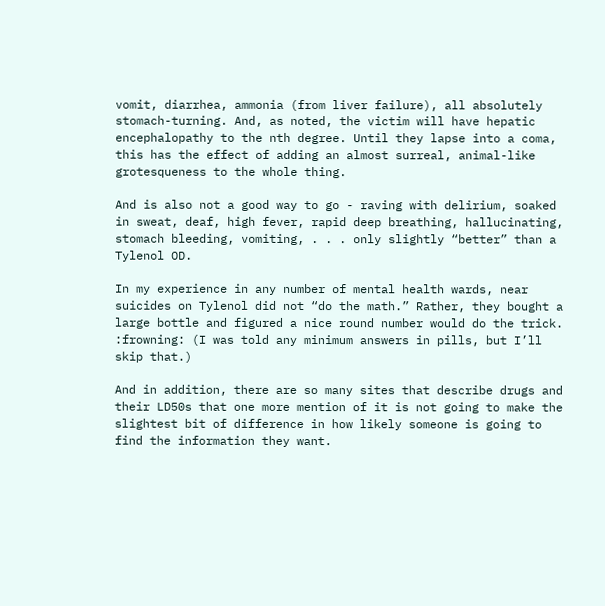vomit, diarrhea, ammonia (from liver failure), all absolutely stomach-turning. And, as noted, the victim will have hepatic encephalopathy to the nth degree. Until they lapse into a coma, this has the effect of adding an almost surreal, animal-like grotesqueness to the whole thing.

And is also not a good way to go - raving with delirium, soaked in sweat, deaf, high fever, rapid deep breathing, hallucinating, stomach bleeding, vomiting, . . . only slightly “better” than a Tylenol OD.

In my experience in any number of mental health wards, near suicides on Tylenol did not “do the math.” Rather, they bought a large bottle and figured a nice round number would do the trick. :frowning: (I was told any minimum answers in pills, but I’ll skip that.)

And in addition, there are so many sites that describe drugs and their LD50s that one more mention of it is not going to make the slightest bit of difference in how likely someone is going to find the information they want.